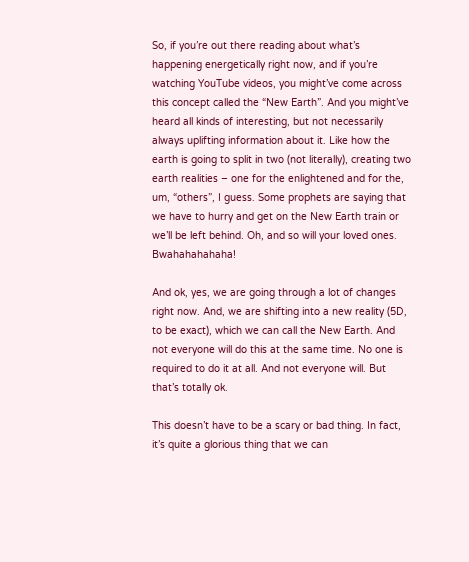So, if you’re out there reading about what’s happening energetically right now, and if you’re watching YouTube videos, you might’ve come across this concept called the “New Earth”. And you might’ve heard all kinds of interesting, but not necessarily always uplifting information about it. Like how the earth is going to split in two (not literally), creating two earth realities – one for the enlightened and for the, um, “others”, I guess. Some prophets are saying that we have to hurry and get on the New Earth train or we’ll be left behind. Oh, and so will your loved ones. Bwahahahahaha!

And ok, yes, we are going through a lot of changes right now. And, we are shifting into a new reality (5D, to be exact), which we can call the New Earth. And not everyone will do this at the same time. No one is required to do it at all. And not everyone will. But that’s totally ok.

This doesn’t have to be a scary or bad thing. In fact, it’s quite a glorious thing that we can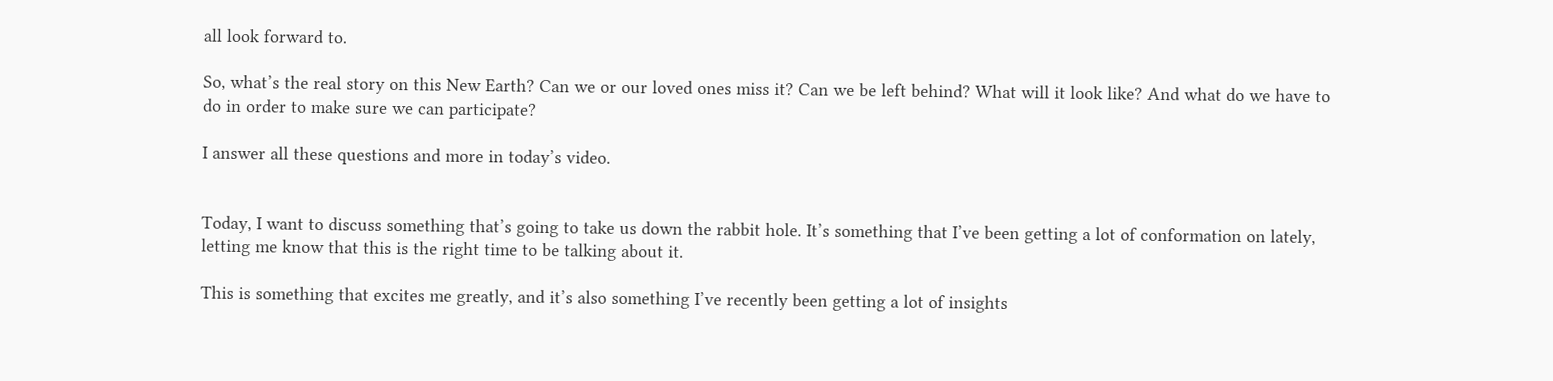all look forward to.

So, what’s the real story on this New Earth? Can we or our loved ones miss it? Can we be left behind? What will it look like? And what do we have to do in order to make sure we can participate?

I answer all these questions and more in today’s video.


Today, I want to discuss something that’s going to take us down the rabbit hole. It’s something that I’ve been getting a lot of conformation on lately, letting me know that this is the right time to be talking about it.

This is something that excites me greatly, and it’s also something I’ve recently been getting a lot of insights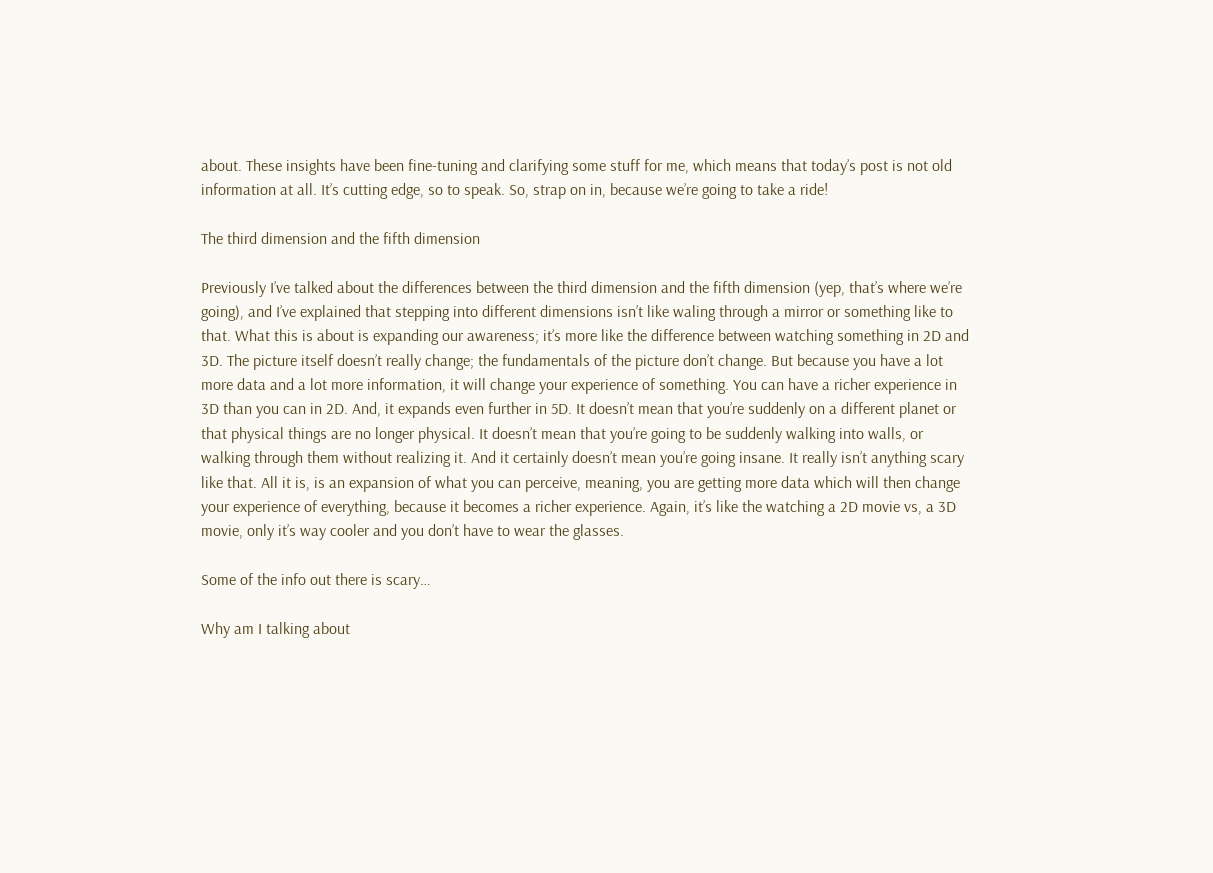about. These insights have been fine-tuning and clarifying some stuff for me, which means that today’s post is not old information at all. It’s cutting edge, so to speak. So, strap on in, because we’re going to take a ride!

The third dimension and the fifth dimension

Previously I’ve talked about the differences between the third dimension and the fifth dimension (yep, that’s where we’re going), and I’ve explained that stepping into different dimensions isn’t like waling through a mirror or something like to that. What this is about is expanding our awareness; it’s more like the difference between watching something in 2D and 3D. The picture itself doesn’t really change; the fundamentals of the picture don’t change. But because you have a lot more data and a lot more information, it will change your experience of something. You can have a richer experience in 3D than you can in 2D. And, it expands even further in 5D. It doesn’t mean that you’re suddenly on a different planet or that physical things are no longer physical. It doesn’t mean that you’re going to be suddenly walking into walls, or walking through them without realizing it. And it certainly doesn’t mean you’re going insane. It really isn’t anything scary like that. All it is, is an expansion of what you can perceive, meaning, you are getting more data which will then change your experience of everything, because it becomes a richer experience. Again, it’s like the watching a 2D movie vs, a 3D movie, only it’s way cooler and you don’t have to wear the glasses.

Some of the info out there is scary…

Why am I talking about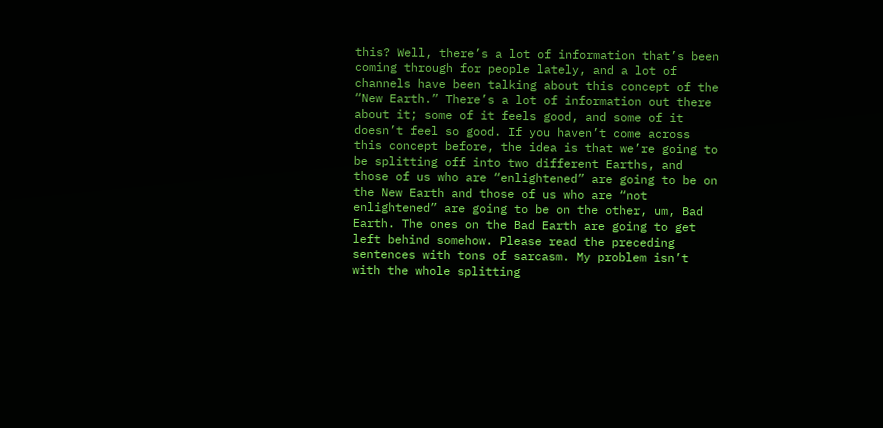this? Well, there’s a lot of information that’s been coming through for people lately, and a lot of channels have been talking about this concept of the “New Earth.” There’s a lot of information out there about it; some of it feels good, and some of it doesn’t feel so good. If you haven’t come across this concept before, the idea is that we’re going to be splitting off into two different Earths, and those of us who are “enlightened” are going to be on the New Earth and those of us who are “not enlightened” are going to be on the other, um, Bad Earth. The ones on the Bad Earth are going to get left behind somehow. Please read the preceding sentences with tons of sarcasm. My problem isn’t with the whole splitting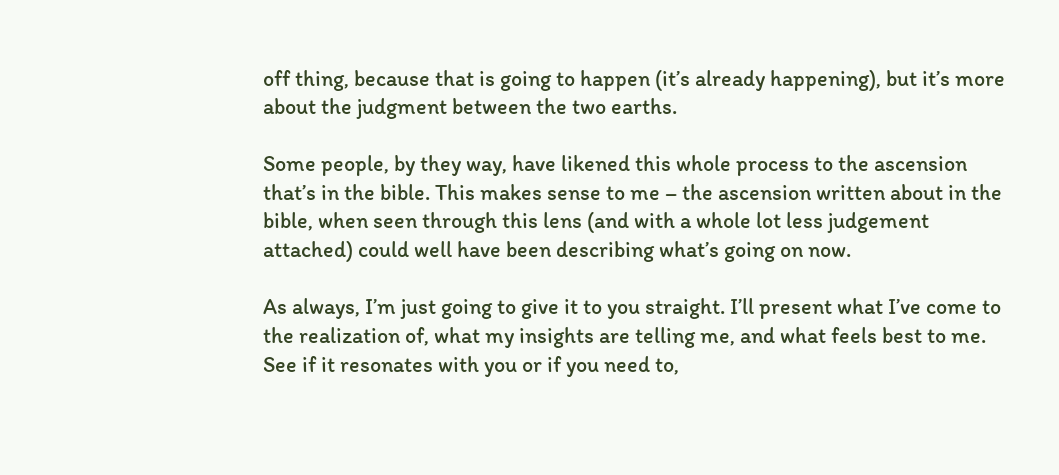off thing, because that is going to happen (it’s already happening), but it’s more about the judgment between the two earths.

Some people, by they way, have likened this whole process to the ascension that’s in the bible. This makes sense to me – the ascension written about in the bible, when seen through this lens (and with a whole lot less judgement attached) could well have been describing what’s going on now.

As always, I’m just going to give it to you straight. I’ll present what I’ve come to the realization of, what my insights are telling me, and what feels best to me. See if it resonates with you or if you need to,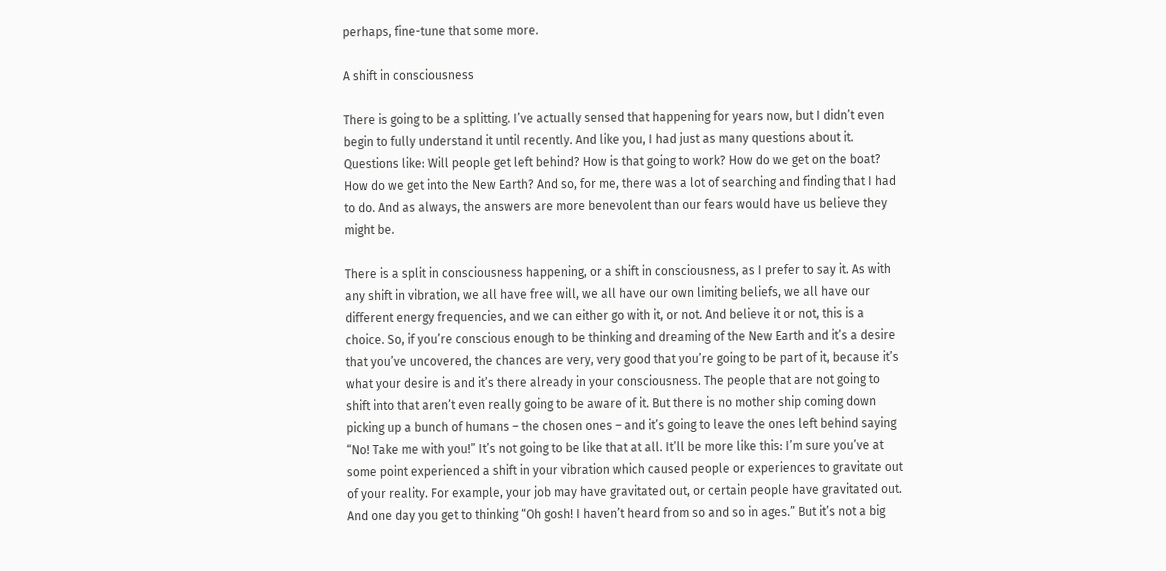perhaps, fine-tune that some more.

A shift in consciousness

There is going to be a splitting. I’ve actually sensed that happening for years now, but I didn’t even begin to fully understand it until recently. And like you, I had just as many questions about it. Questions like: Will people get left behind? How is that going to work? How do we get on the boat? How do we get into the New Earth? And so, for me, there was a lot of searching and finding that I had to do. And as always, the answers are more benevolent than our fears would have us believe they might be.

There is a split in consciousness happening, or a shift in consciousness, as I prefer to say it. As with any shift in vibration, we all have free will, we all have our own limiting beliefs, we all have our different energy frequencies, and we can either go with it, or not. And believe it or not, this is a choice. So, if you’re conscious enough to be thinking and dreaming of the New Earth and it’s a desire that you’ve uncovered, the chances are very, very good that you’re going to be part of it, because it’s what your desire is and it’s there already in your consciousness. The people that are not going to shift into that aren’t even really going to be aware of it. But there is no mother ship coming down picking up a bunch of humans – the chosen ones – and it’s going to leave the ones left behind saying “No! Take me with you!” It’s not going to be like that at all. It’ll be more like this: I’m sure you’ve at some point experienced a shift in your vibration which caused people or experiences to gravitate out of your reality. For example, your job may have gravitated out, or certain people have gravitated out. And one day you get to thinking “Oh gosh! I haven’t heard from so and so in ages.” But it’s not a big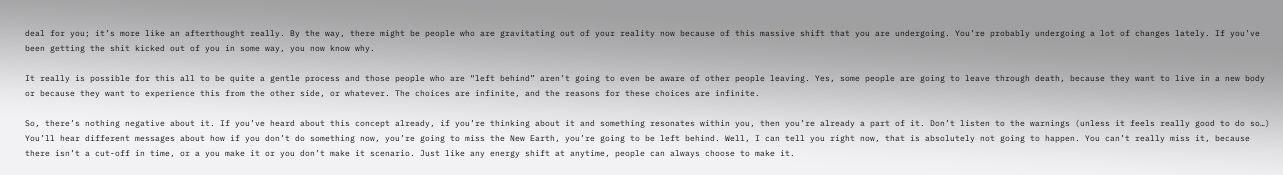deal for you; it’s more like an afterthought really. By the way, there might be people who are gravitating out of your reality now because of this massive shift that you are undergoing. You’re probably undergoing a lot of changes lately. If you’ve been getting the shit kicked out of you in some way, you now know why.

It really is possible for this all to be quite a gentle process and those people who are “left behind” aren’t going to even be aware of other people leaving. Yes, some people are going to leave through death, because they want to live in a new body or because they want to experience this from the other side, or whatever. The choices are infinite, and the reasons for these choices are infinite.

So, there’s nothing negative about it. If you’ve heard about this concept already, if you’re thinking about it and something resonates within you, then you’re already a part of it. Don’t listen to the warnings (unless it feels really good to do so…) You’ll hear different messages about how if you don’t do something now, you’re going to miss the New Earth, you’re going to be left behind. Well, I can tell you right now, that is absolutely not going to happen. You can’t really miss it, because there isn’t a cut-off in time, or a you make it or you don’t make it scenario. Just like any energy shift at anytime, people can always choose to make it.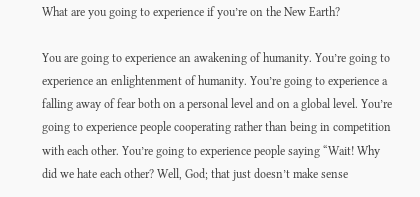What are you going to experience if you’re on the New Earth?

You are going to experience an awakening of humanity. You’re going to experience an enlightenment of humanity. You’re going to experience a falling away of fear both on a personal level and on a global level. You’re going to experience people cooperating rather than being in competition with each other. You’re going to experience people saying “Wait! Why did we hate each other? Well, God; that just doesn’t make sense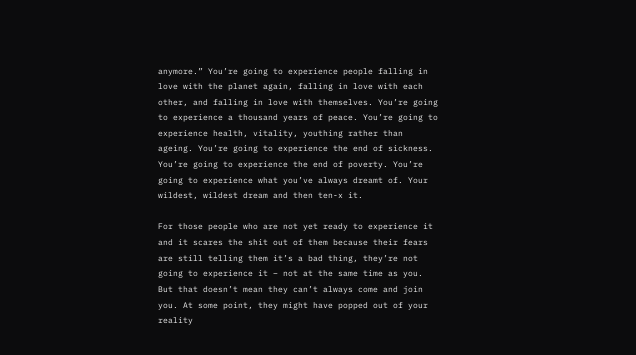anymore.” You’re going to experience people falling in love with the planet again, falling in love with each other, and falling in love with themselves. You’re going to experience a thousand years of peace. You’re going to experience health, vitality, youthing rather than ageing. You’re going to experience the end of sickness. You’re going to experience the end of poverty. You’re going to experience what you’ve always dreamt of. Your wildest, wildest dream and then ten-x it.

For those people who are not yet ready to experience it and it scares the shit out of them because their fears are still telling them it’s a bad thing, they’re not going to experience it – not at the same time as you. But that doesn’t mean they can’t always come and join you. At some point, they might have popped out of your reality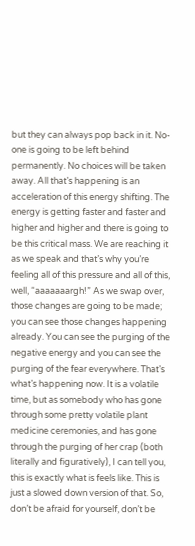but they can always pop back in it. No-one is going to be left behind permanently. No choices will be taken away. All that’s happening is an acceleration of this energy shifting. The energy is getting faster and faster and higher and higher and there is going to be this critical mass. We are reaching it as we speak and that’s why you’re feeling all of this pressure and all of this, well, “aaaaaaargh!” As we swap over, those changes are going to be made; you can see those changes happening already. You can see the purging of the negative energy and you can see the purging of the fear everywhere. That’s what’s happening now. It is a volatile time, but as somebody who has gone through some pretty volatile plant medicine ceremonies, and has gone through the purging of her crap (both literally and figuratively), I can tell you, this is exactly what is feels like. This is just a slowed down version of that. So, don’t be afraid for yourself, don’t be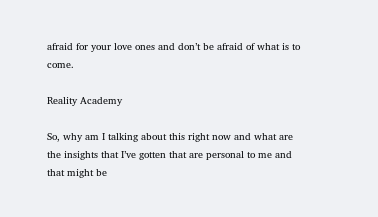afraid for your love ones and don’t be afraid of what is to come.

Reality Academy

So, why am I talking about this right now and what are the insights that I’ve gotten that are personal to me and that might be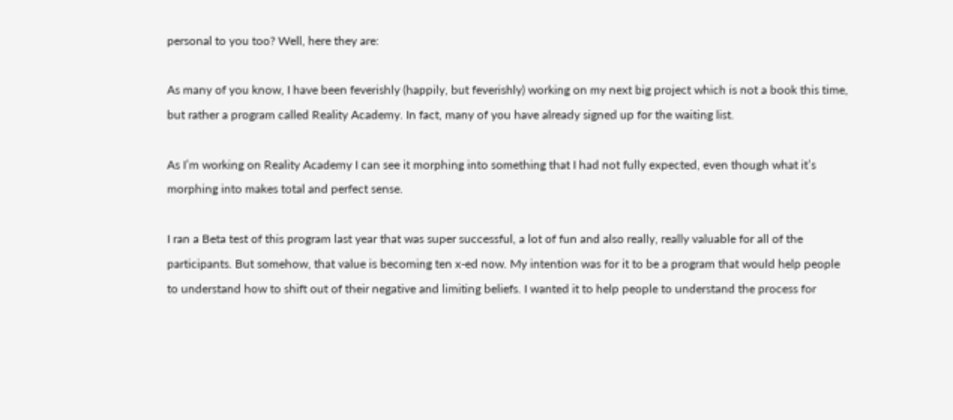personal to you too? Well, here they are:

As many of you know, I have been feverishly (happily, but feverishly) working on my next big project which is not a book this time, but rather a program called Reality Academy. In fact, many of you have already signed up for the waiting list.

As I’m working on Reality Academy I can see it morphing into something that I had not fully expected, even though what it’s morphing into makes total and perfect sense.

I ran a Beta test of this program last year that was super successful, a lot of fun and also really, really valuable for all of the participants. But somehow, that value is becoming ten x-ed now. My intention was for it to be a program that would help people to understand how to shift out of their negative and limiting beliefs. I wanted it to help people to understand the process for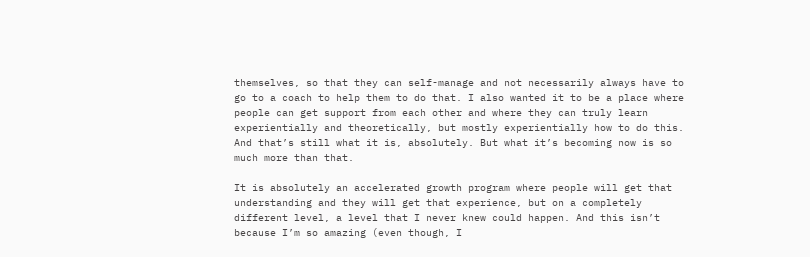themselves, so that they can self-manage and not necessarily always have to go to a coach to help them to do that. I also wanted it to be a place where people can get support from each other and where they can truly learn experientially and theoretically, but mostly experientially how to do this. And that’s still what it is, absolutely. But what it’s becoming now is so much more than that.

It is absolutely an accelerated growth program where people will get that understanding and they will get that experience, but on a completely different level, a level that I never knew could happen. And this isn’t because I’m so amazing (even though, I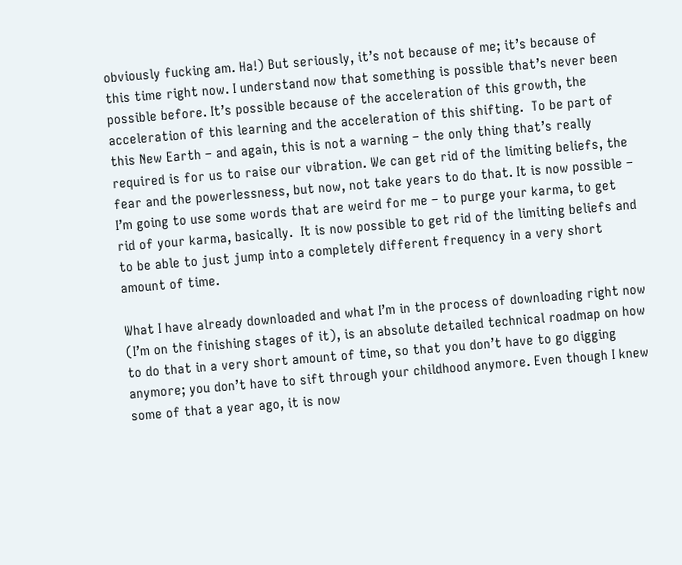obviously fucking am. Ha!) But seriously, it’s not because of me; it’s because of this time right now. I understand now that something is possible that’s never been possible before. It’s possible because of the acceleration of this growth, the acceleration of this learning and the acceleration of this shifting.  To be part of this New Earth – and again, this is not a warning – the only thing that’s really required is for us to raise our vibration. We can get rid of the limiting beliefs, the fear and the powerlessness, but now, not take years to do that. It is now possible – I’m going to use some words that are weird for me – to purge your karma, to get rid of your karma, basically.  It is now possible to get rid of the limiting beliefs and to be able to just jump into a completely different frequency in a very short amount of time.

What I have already downloaded and what I’m in the process of downloading right now (I’m on the finishing stages of it), is an absolute detailed technical roadmap on how to do that in a very short amount of time, so that you don’t have to go digging anymore; you don’t have to sift through your childhood anymore. Even though I knew some of that a year ago, it is now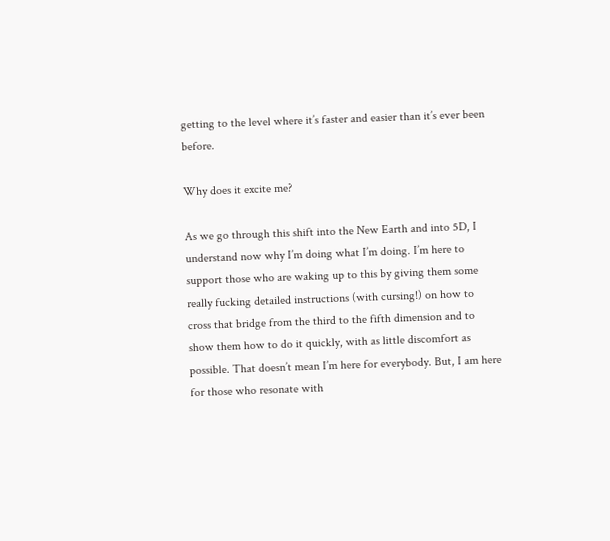getting to the level where it’s faster and easier than it’s ever been before.

Why does it excite me?

As we go through this shift into the New Earth and into 5D, I understand now why I’m doing what I’m doing. I’m here to support those who are waking up to this by giving them some really fucking detailed instructions (with cursing!) on how to cross that bridge from the third to the fifth dimension and to show them how to do it quickly, with as little discomfort as possible. That doesn’t mean I’m here for everybody. But, I am here for those who resonate with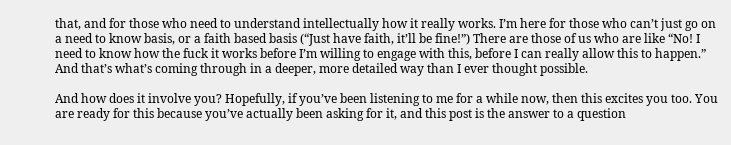that, and for those who need to understand intellectually how it really works. I’m here for those who can’t just go on a need to know basis, or a faith based basis (“Just have faith, it’ll be fine!”) There are those of us who are like “No! I need to know how the fuck it works before I’m willing to engage with this, before I can really allow this to happen.” And that’s what’s coming through in a deeper, more detailed way than I ever thought possible.

And how does it involve you? Hopefully, if you’ve been listening to me for a while now, then this excites you too. You are ready for this because you’ve actually been asking for it, and this post is the answer to a question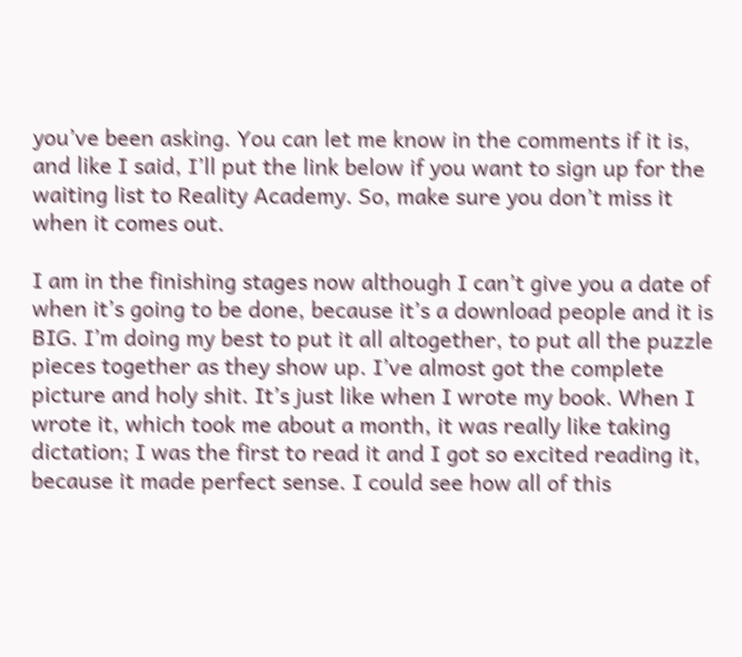you’ve been asking. You can let me know in the comments if it is, and like I said, I’ll put the link below if you want to sign up for the waiting list to Reality Academy. So, make sure you don’t miss it when it comes out.

I am in the finishing stages now although I can’t give you a date of when it’s going to be done, because it’s a download people and it is BIG. I’m doing my best to put it all altogether, to put all the puzzle pieces together as they show up. I’ve almost got the complete picture and holy shit. It’s just like when I wrote my book. When I wrote it, which took me about a month, it was really like taking dictation; I was the first to read it and I got so excited reading it, because it made perfect sense. I could see how all of this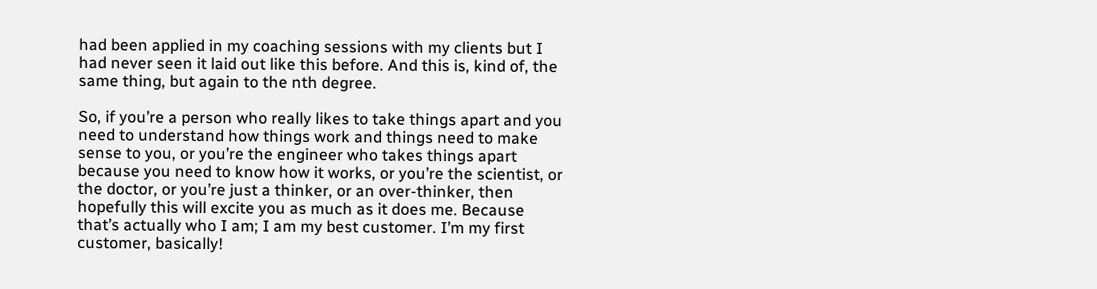had been applied in my coaching sessions with my clients but I had never seen it laid out like this before. And this is, kind of, the same thing, but again to the nth degree.

So, if you’re a person who really likes to take things apart and you need to understand how things work and things need to make sense to you, or you’re the engineer who takes things apart because you need to know how it works, or you’re the scientist, or the doctor, or you’re just a thinker, or an over-thinker, then hopefully this will excite you as much as it does me. Because that’s actually who I am; I am my best customer. I’m my first customer, basically!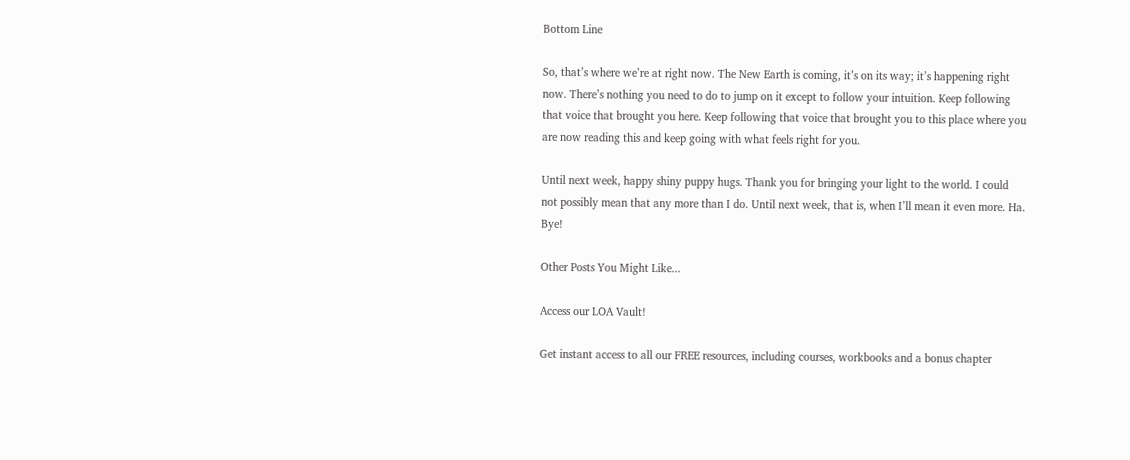Bottom Line

So, that’s where we’re at right now. The New Earth is coming, it’s on its way; it’s happening right now. There’s nothing you need to do to jump on it except to follow your intuition. Keep following that voice that brought you here. Keep following that voice that brought you to this place where you are now reading this and keep going with what feels right for you.

Until next week, happy shiny puppy hugs. Thank you for bringing your light to the world. I could not possibly mean that any more than I do. Until next week, that is, when I’ll mean it even more. Ha. Bye!

Other Posts You Might Like...

Access our LOA Vault!

Get instant access to all our FREE resources, including courses, workbooks and a bonus chapter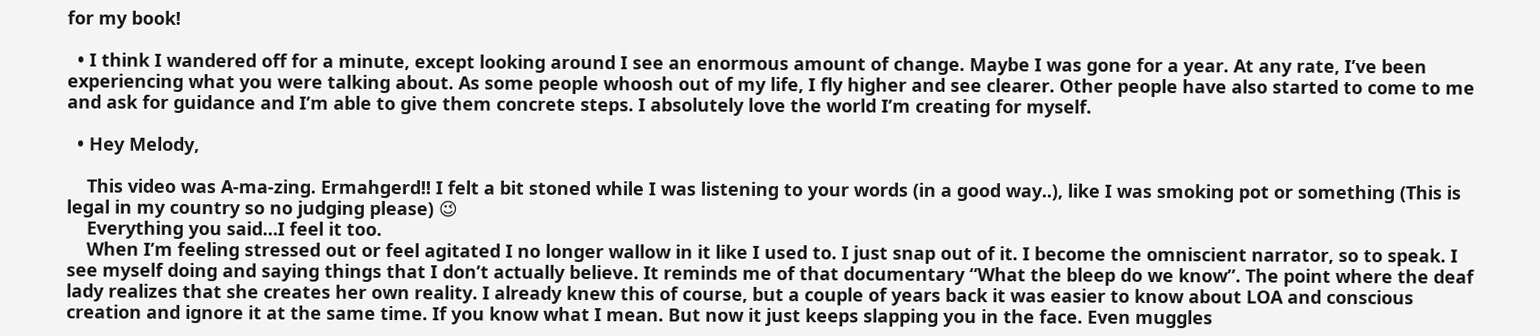for my book!

  • I think I wandered off for a minute, except looking around I see an enormous amount of change. Maybe I was gone for a year. At any rate, I’ve been experiencing what you were talking about. As some people whoosh out of my life, I fly higher and see clearer. Other people have also started to come to me and ask for guidance and I’m able to give them concrete steps. I absolutely love the world I’m creating for myself.

  • Hey Melody,

    This video was A-ma-zing. Ermahgerd!! I felt a bit stoned while I was listening to your words (in a good way..), like I was smoking pot or something (This is legal in my country so no judging please) 😉
    Everything you said…I feel it too.
    When I’m feeling stressed out or feel agitated I no longer wallow in it like I used to. I just snap out of it. I become the omniscient narrator, so to speak. I see myself doing and saying things that I don’t actually believe. It reminds me of that documentary “What the bleep do we know”. The point where the deaf lady realizes that she creates her own reality. I already knew this of course, but a couple of years back it was easier to know about LOA and conscious creation and ignore it at the same time. If you know what I mean. But now it just keeps slapping you in the face. Even muggles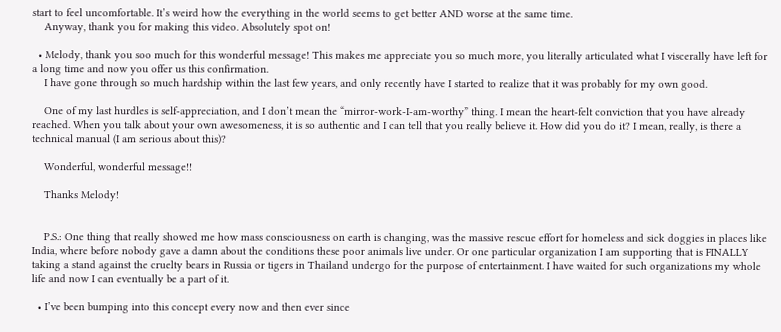start to feel uncomfortable. It’s weird how the everything in the world seems to get better AND worse at the same time.
    Anyway, thank you for making this video. Absolutely spot on!

  • Melody, thank you soo much for this wonderful message! This makes me appreciate you so much more, you literally articulated what I viscerally have left for a long time and now you offer us this confirmation.
    I have gone through so much hardship within the last few years, and only recently have I started to realize that it was probably for my own good.

    One of my last hurdles is self-appreciation, and I don’t mean the “mirror-work-I-am-worthy” thing. I mean the heart-felt conviction that you have already reached. When you talk about your own awesomeness, it is so authentic and I can tell that you really believe it. How did you do it? I mean, really, is there a technical manual (I am serious about this)?

    Wonderful, wonderful message!!

    Thanks Melody!


    P.S.: One thing that really showed me how mass consciousness on earth is changing, was the massive rescue effort for homeless and sick doggies in places like India, where before nobody gave a damn about the conditions these poor animals live under. Or one particular organization I am supporting that is FINALLY taking a stand against the cruelty bears in Russia or tigers in Thailand undergo for the purpose of entertainment. I have waited for such organizations my whole life and now I can eventually be a part of it.

  • I’ve been bumping into this concept every now and then ever since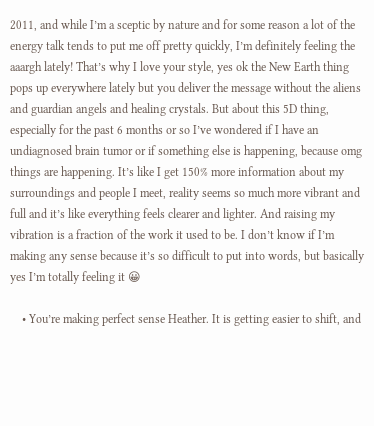2011, and while I’m a sceptic by nature and for some reason a lot of the energy talk tends to put me off pretty quickly, I’m definitely feeling the aaargh lately! That’s why I love your style, yes ok the New Earth thing pops up everywhere lately but you deliver the message without the aliens and guardian angels and healing crystals. But about this 5D thing, especially for the past 6 months or so I’ve wondered if I have an undiagnosed brain tumor or if something else is happening, because omg things are happening. It’s like I get 150% more information about my surroundings and people I meet, reality seems so much more vibrant and full and it’s like everything feels clearer and lighter. And raising my vibration is a fraction of the work it used to be. I don’t know if I’m making any sense because it’s so difficult to put into words, but basically yes I’m totally feeling it 😀

    • You’re making perfect sense Heather. It is getting easier to shift, and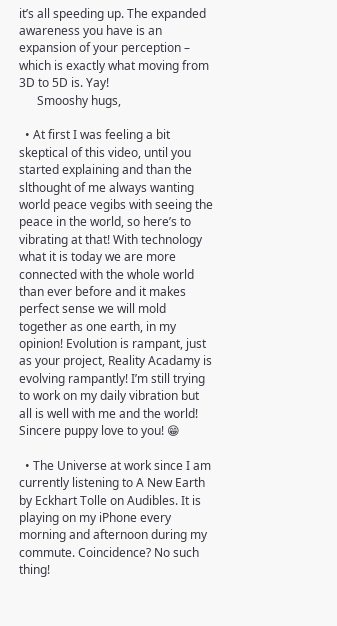it’s all speeding up. The expanded awareness you have is an expansion of your perception – which is exactly what moving from 3D to 5D is. Yay!
      Smooshy hugs,

  • At first I was feeling a bit skeptical of this video, until you started explaining and than the slthought of me always wanting world peace vegibs with seeing the peace in the world, so here’s to vibrating at that! With technology what it is today we are more connected with the whole world than ever before and it makes perfect sense we will mold together as one earth, in my opinion! Evolution is rampant, just as your project, Reality Acadamy is evolving rampantly! I’m still trying to work on my daily vibration but all is well with me and the world! Sincere puppy love to you! 😁

  • The Universe at work since I am currently listening to A New Earth by Eckhart Tolle on Audibles. It is playing on my iPhone every morning and afternoon during my commute. Coincidence? No such thing!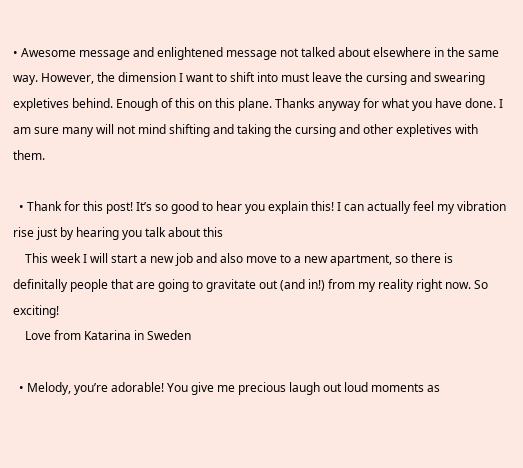• Awesome message and enlightened message not talked about elsewhere in the same way. However, the dimension I want to shift into must leave the cursing and swearing expletives behind. Enough of this on this plane. Thanks anyway for what you have done. I am sure many will not mind shifting and taking the cursing and other expletives with them.

  • Thank for this post! It’s so good to hear you explain this! I can actually feel my vibration rise just by hearing you talk about this
    This week I will start a new job and also move to a new apartment, so there is definitally people that are going to gravitate out (and in!) from my reality right now. So exciting!
    Love from Katarina in Sweden

  • Melody, you’re adorable! You give me precious laugh out loud moments as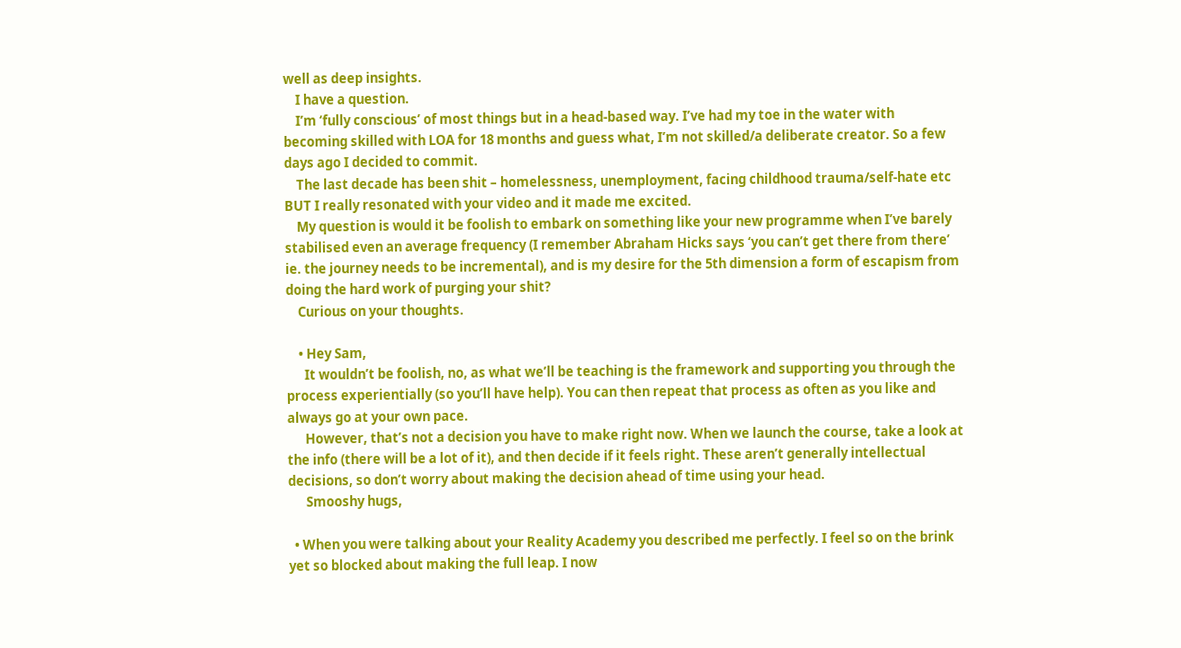well as deep insights.
    I have a question.
    I’m ‘fully conscious’ of most things but in a head-based way. I’ve had my toe in the water with becoming skilled with LOA for 18 months and guess what, I’m not skilled/a deliberate creator. So a few days ago I decided to commit.
    The last decade has been shit – homelessness, unemployment, facing childhood trauma/self-hate etc BUT I really resonated with your video and it made me excited.
    My question is would it be foolish to embark on something like your new programme when I’ve barely stabilised even an average frequency (I remember Abraham Hicks says ‘you can’t get there from there’ ie. the journey needs to be incremental), and is my desire for the 5th dimension a form of escapism from doing the hard work of purging your shit?
    Curious on your thoughts.

    • Hey Sam,
      It wouldn’t be foolish, no, as what we’ll be teaching is the framework and supporting you through the process experientially (so you’ll have help). You can then repeat that process as often as you like and always go at your own pace.
      However, that’s not a decision you have to make right now. When we launch the course, take a look at the info (there will be a lot of it), and then decide if it feels right. These aren’t generally intellectual decisions, so don’t worry about making the decision ahead of time using your head.
      Smooshy hugs,

  • When you were talking about your Reality Academy you described me perfectly. I feel so on the brink yet so blocked about making the full leap. I now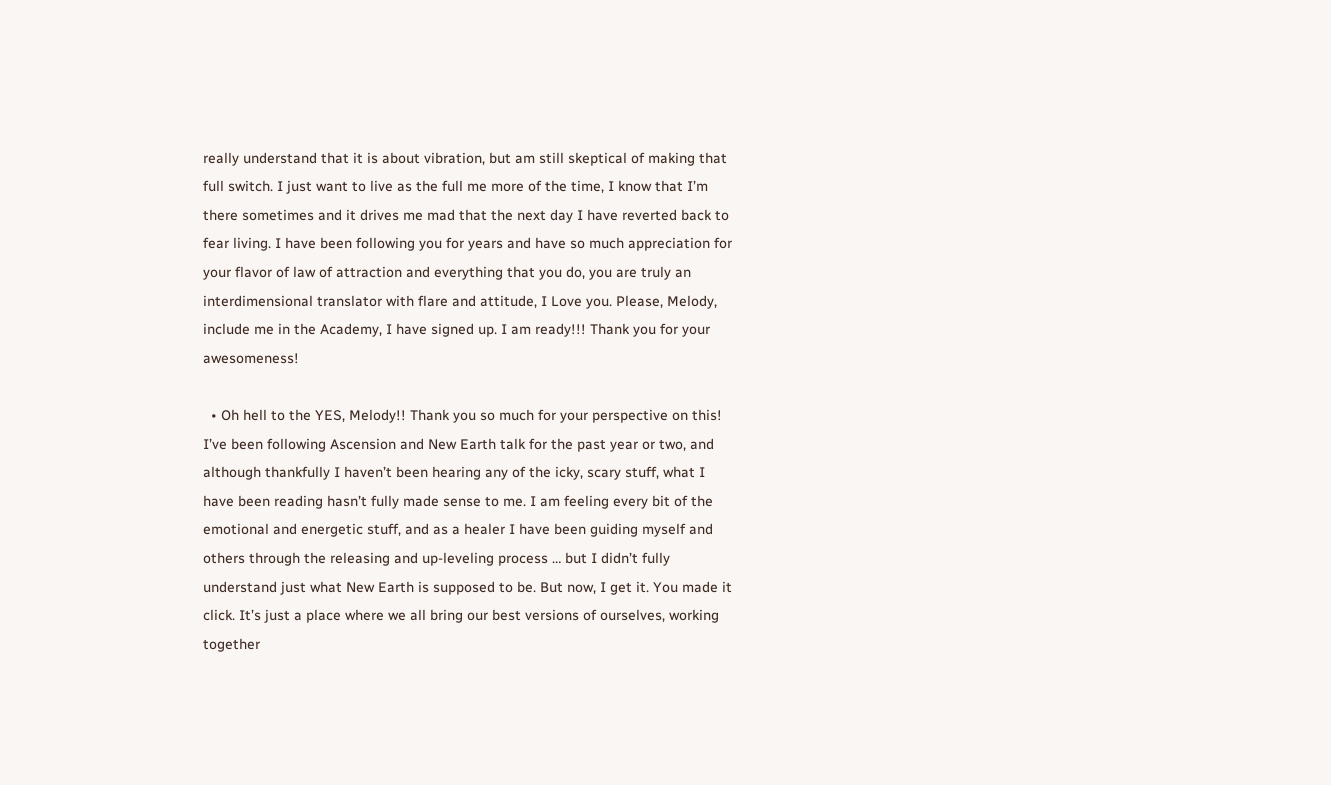really understand that it is about vibration, but am still skeptical of making that full switch. I just want to live as the full me more of the time, I know that I’m there sometimes and it drives me mad that the next day I have reverted back to fear living. I have been following you for years and have so much appreciation for your flavor of law of attraction and everything that you do, you are truly an interdimensional translator with flare and attitude, I Love you. Please, Melody, include me in the Academy, I have signed up. I am ready!!! Thank you for your awesomeness!

  • Oh hell to the YES, Melody!! Thank you so much for your perspective on this! I’ve been following Ascension and New Earth talk for the past year or two, and although thankfully I haven’t been hearing any of the icky, scary stuff, what I have been reading hasn’t fully made sense to me. I am feeling every bit of the emotional and energetic stuff, and as a healer I have been guiding myself and others through the releasing and up-leveling process … but I didn’t fully understand just what New Earth is supposed to be. But now, I get it. You made it click. It’s just a place where we all bring our best versions of ourselves, working together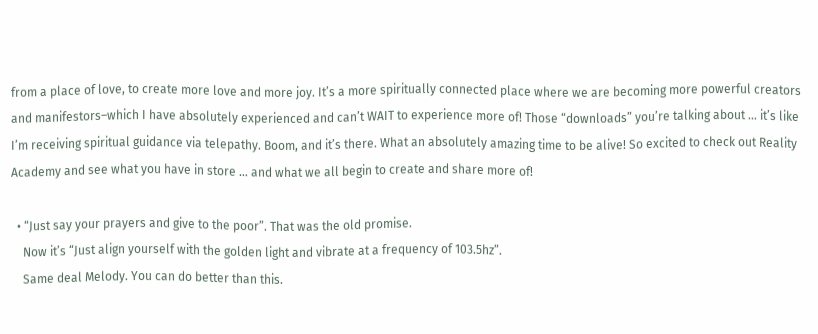from a place of love, to create more love and more joy. It’s a more spiritually connected place where we are becoming more powerful creators and manifestors–which I have absolutely experienced and can’t WAIT to experience more of! Those “downloads” you’re talking about … it’s like I’m receiving spiritual guidance via telepathy. Boom, and it’s there. What an absolutely amazing time to be alive! So excited to check out Reality Academy and see what you have in store … and what we all begin to create and share more of!

  • “Just say your prayers and give to the poor”. That was the old promise.
    Now it’s “Just align yourself with the golden light and vibrate at a frequency of 103.5hz”.
    Same deal Melody. You can do better than this.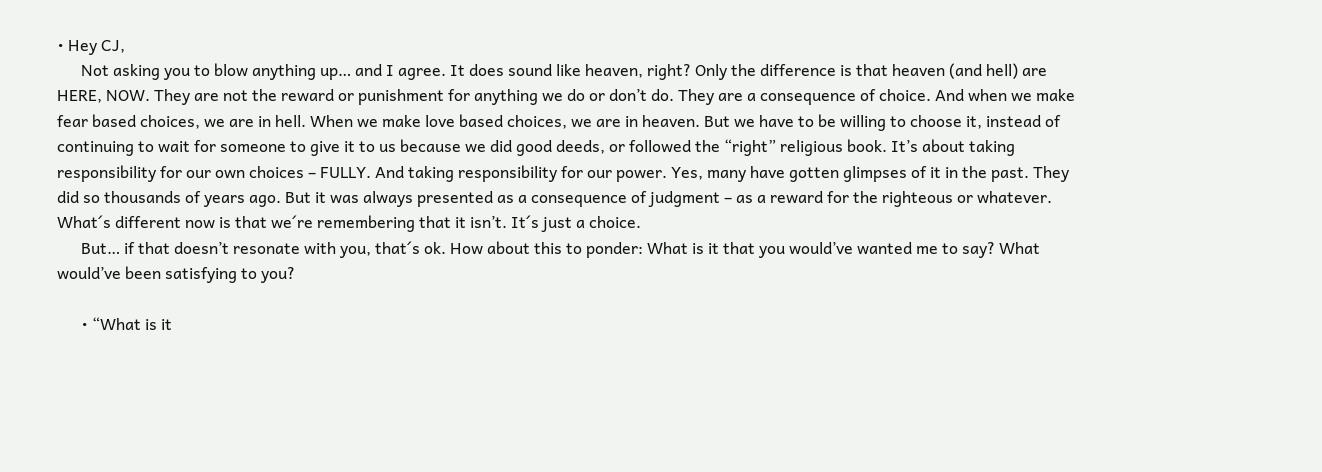• Hey CJ,
      Not asking you to blow anything up… and I agree. It does sound like heaven, right? Only the difference is that heaven (and hell) are HERE, NOW. They are not the reward or punishment for anything we do or don’t do. They are a consequence of choice. And when we make fear based choices, we are in hell. When we make love based choices, we are in heaven. But we have to be willing to choose it, instead of continuing to wait for someone to give it to us because we did good deeds, or followed the “right” religious book. It’s about taking responsibility for our own choices – FULLY. And taking responsibility for our power. Yes, many have gotten glimpses of it in the past. They did so thousands of years ago. But it was always presented as a consequence of judgment – as a reward for the righteous or whatever. What´s different now is that we´re remembering that it isn’t. It´s just a choice.
      But… if that doesn’t resonate with you, that´s ok. How about this to ponder: What is it that you would’ve wanted me to say? What would’ve been satisfying to you?

      • “What is it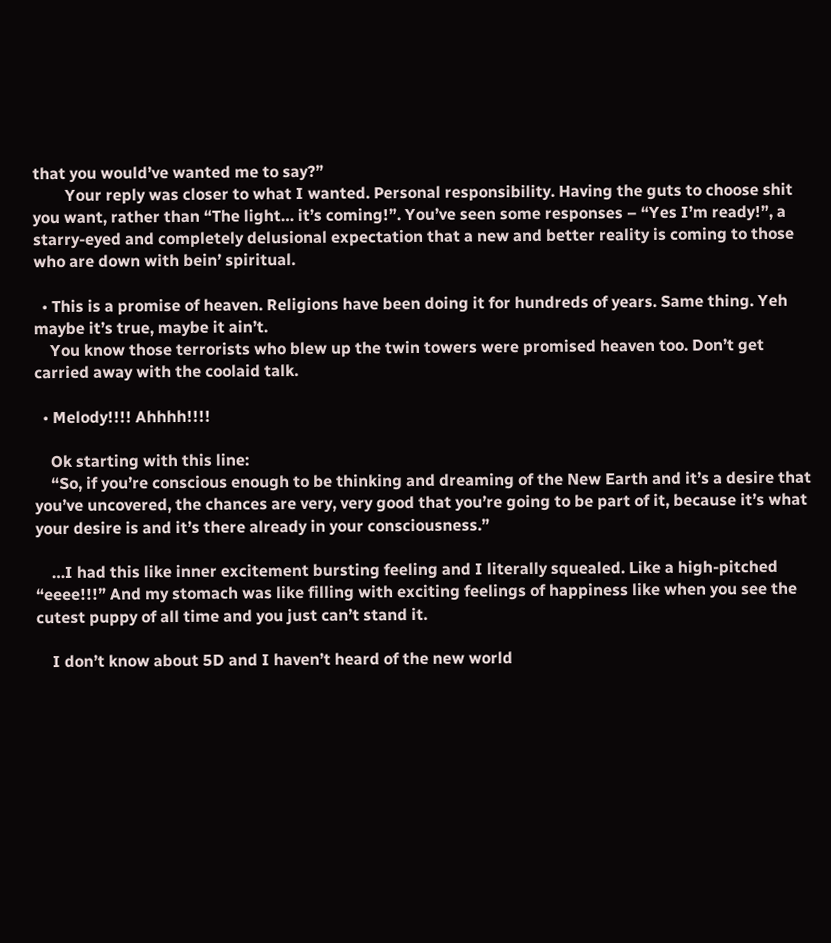that you would’ve wanted me to say?”
        Your reply was closer to what I wanted. Personal responsibility. Having the guts to choose shit you want, rather than “The light… it’s coming!”. You’ve seen some responses – “Yes I’m ready!”, a starry-eyed and completely delusional expectation that a new and better reality is coming to those who are down with bein’ spiritual.

  • This is a promise of heaven. Religions have been doing it for hundreds of years. Same thing. Yeh maybe it’s true, maybe it ain’t.
    You know those terrorists who blew up the twin towers were promised heaven too. Don’t get carried away with the coolaid talk.

  • Melody!!!! Ahhhh!!!!

    Ok starting with this line:
    “So, if you’re conscious enough to be thinking and dreaming of the New Earth and it’s a desire that you’ve uncovered, the chances are very, very good that you’re going to be part of it, because it’s what your desire is and it’s there already in your consciousness.”

    …I had this like inner excitement bursting feeling and I literally squealed. Like a high-pitched “eeee!!!” And my stomach was like filling with exciting feelings of happiness like when you see the cutest puppy of all time and you just can’t stand it.

    I don’t know about 5D and I haven’t heard of the new world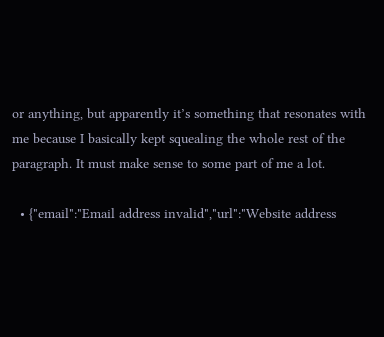or anything, but apparently it’s something that resonates with me because I basically kept squealing the whole rest of the paragraph. It must make sense to some part of me a lot.

  • {"email":"Email address invalid","url":"Website address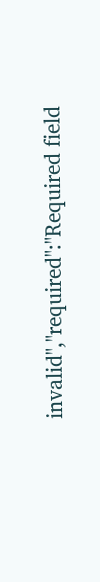invalid","required":"Required field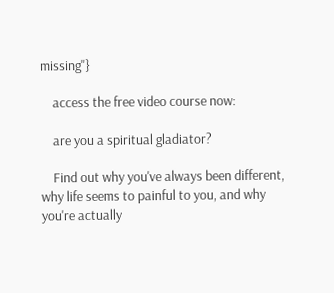missing"}

    access the free video course now:

    are you a spiritual gladiator?

    Find out why you've always been different, why life seems to painful to you, and why you're actually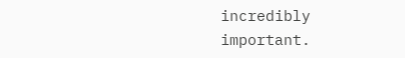incredibly important.